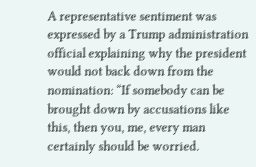A representative sentiment was expressed by a Trump administration official explaining why the president would not back down from the nomination: “If somebody can be brought down by accusations like this, then you, me, every man certainly should be worried.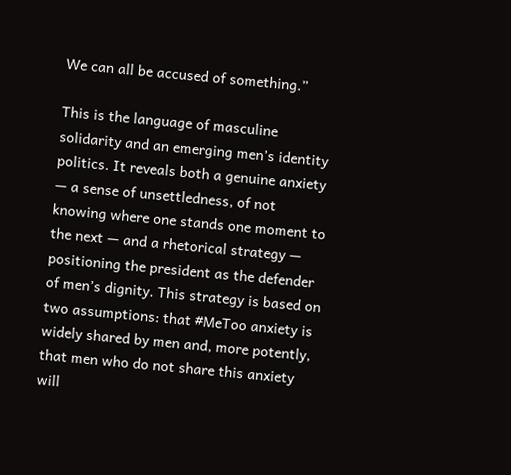We can all be accused of something.”

This is the language of masculine solidarity and an emerging men’s identity politics. It reveals both a genuine anxiety — a sense of unsettledness, of not knowing where one stands one moment to the next — and a rhetorical strategy — positioning the president as the defender of men’s dignity. This strategy is based on two assumptions: that #MeToo anxiety is widely shared by men and, more potently, that men who do not share this anxiety will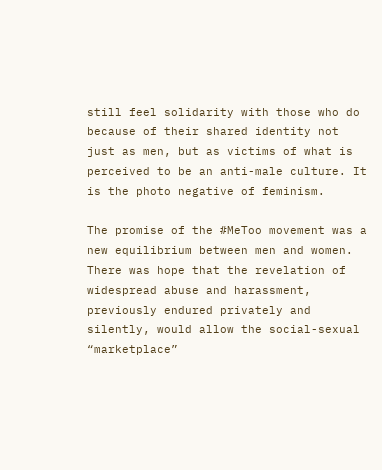still feel solidarity with those who do because of their shared identity not just as men, but as victims of what is perceived to be an anti-male culture. It is the photo negative of feminism.

The promise of the #MeToo movement was a new equilibrium between men and women. There was hope that the revelation of widespread abuse and harassment, previously endured privately and silently, would allow the social-sexual “marketplace”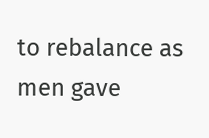to rebalance as men gave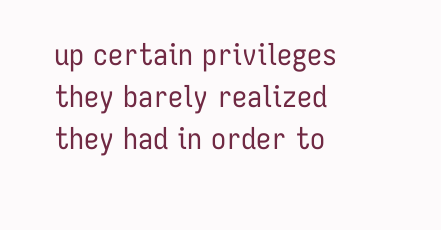up certain privileges they barely realized they had in order to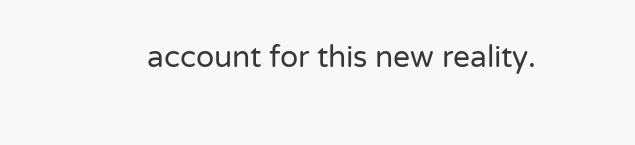account for this new reality.